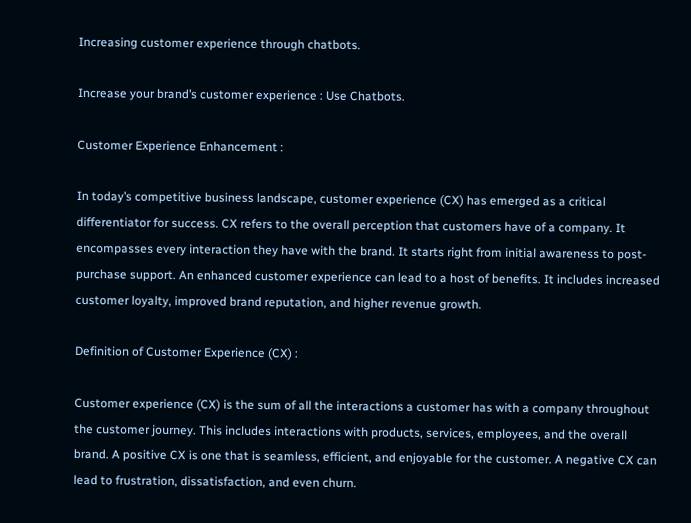Increasing customer experience through chatbots.

Increase your brand’s customer experience : Use Chatbots.

Customer Experience Enhancement :

In today’s competitive business landscape, customer experience (CX) has emerged as a critical differentiator for success. CX refers to the overall perception that customers have of a company. It encompasses every interaction they have with the brand. It starts right from initial awareness to post-purchase support. An enhanced customer experience can lead to a host of benefits. It includes increased customer loyalty, improved brand reputation, and higher revenue growth.

Definition of Customer Experience (CX) :

Customer experience (CX) is the sum of all the interactions a customer has with a company throughout the customer journey. This includes interactions with products, services, employees, and the overall brand. A positive CX is one that is seamless, efficient, and enjoyable for the customer. A negative CX can lead to frustration, dissatisfaction, and even churn.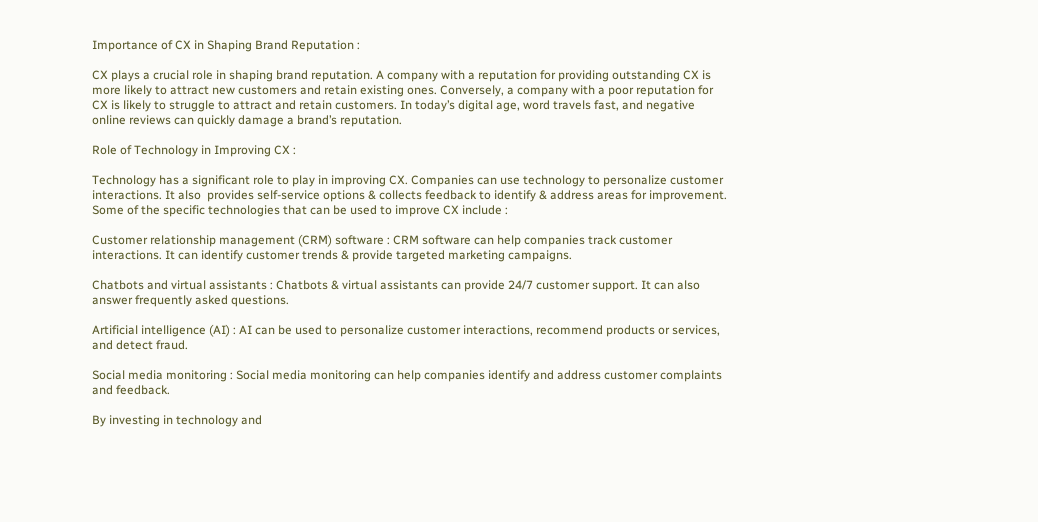Importance of CX in Shaping Brand Reputation :

CX plays a crucial role in shaping brand reputation. A company with a reputation for providing outstanding CX is more likely to attract new customers and retain existing ones. Conversely, a company with a poor reputation for CX is likely to struggle to attract and retain customers. In today’s digital age, word travels fast, and negative online reviews can quickly damage a brand’s reputation.

Role of Technology in Improving CX :

Technology has a significant role to play in improving CX. Companies can use technology to personalize customer interactions. It also  provides self-service options & collects feedback to identify & address areas for improvement. Some of the specific technologies that can be used to improve CX include :

Customer relationship management (CRM) software : CRM software can help companies track customer interactions. It can identify customer trends & provide targeted marketing campaigns.

Chatbots and virtual assistants : Chatbots & virtual assistants can provide 24/7 customer support. It can also answer frequently asked questions.

Artificial intelligence (AI) : AI can be used to personalize customer interactions, recommend products or services, and detect fraud.

Social media monitoring : Social media monitoring can help companies identify and address customer complaints and feedback.

By investing in technology and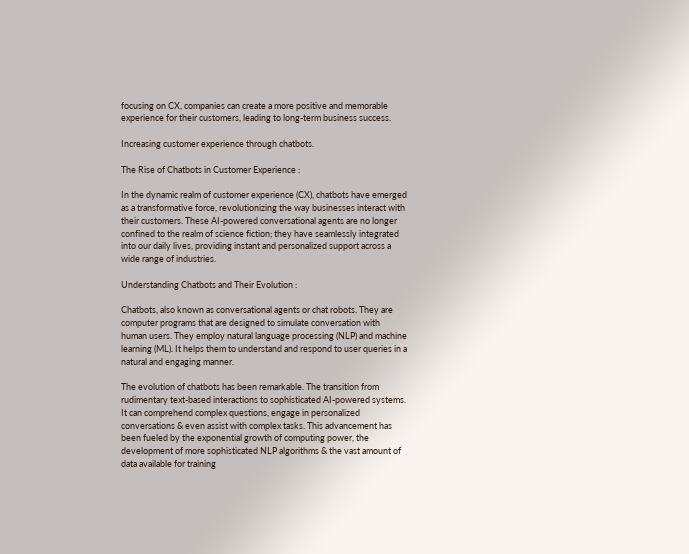focusing on CX, companies can create a more positive and memorable experience for their customers, leading to long-term business success.

Increasing customer experience through chatbots.

The Rise of Chatbots in Customer Experience :

In the dynamic realm of customer experience (CX), chatbots have emerged as a transformative force, revolutionizing the way businesses interact with their customers. These AI-powered conversational agents are no longer confined to the realm of science fiction; they have seamlessly integrated into our daily lives, providing instant and personalized support across a wide range of industries.

Understanding Chatbots and Their Evolution :

Chatbots, also known as conversational agents or chat robots. They are computer programs that are designed to simulate conversation with human users. They employ natural language processing (NLP) and machine learning (ML). It helps them to understand and respond to user queries in a natural and engaging manner.

The evolution of chatbots has been remarkable. The transition from rudimentary text-based interactions to sophisticated AI-powered systems. It can comprehend complex questions, engage in personalized conversations & even assist with complex tasks. This advancement has been fueled by the exponential growth of computing power, the development of more sophisticated NLP algorithms & the vast amount of data available for training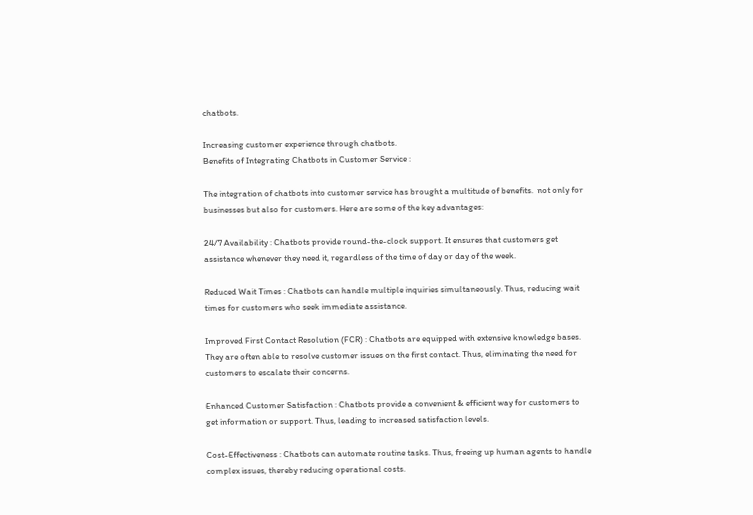chatbots.

Increasing customer experience through chatbots.
Benefits of Integrating Chatbots in Customer Service :

The integration of chatbots into customer service has brought a multitude of benefits.  not only for businesses but also for customers. Here are some of the key advantages:

24/7 Availability : Chatbots provide round-the-clock support. It ensures that customers get assistance whenever they need it, regardless of the time of day or day of the week.

Reduced Wait Times : Chatbots can handle multiple inquiries simultaneously. Thus, reducing wait times for customers who seek immediate assistance.

Improved First Contact Resolution (FCR) : Chatbots are equipped with extensive knowledge bases. They are often able to resolve customer issues on the first contact. Thus, eliminating the need for customers to escalate their concerns.

Enhanced Customer Satisfaction : Chatbots provide a convenient & efficient way for customers to get information or support. Thus, leading to increased satisfaction levels.

Cost-Effectiveness : Chatbots can automate routine tasks. Thus, freeing up human agents to handle complex issues, thereby reducing operational costs.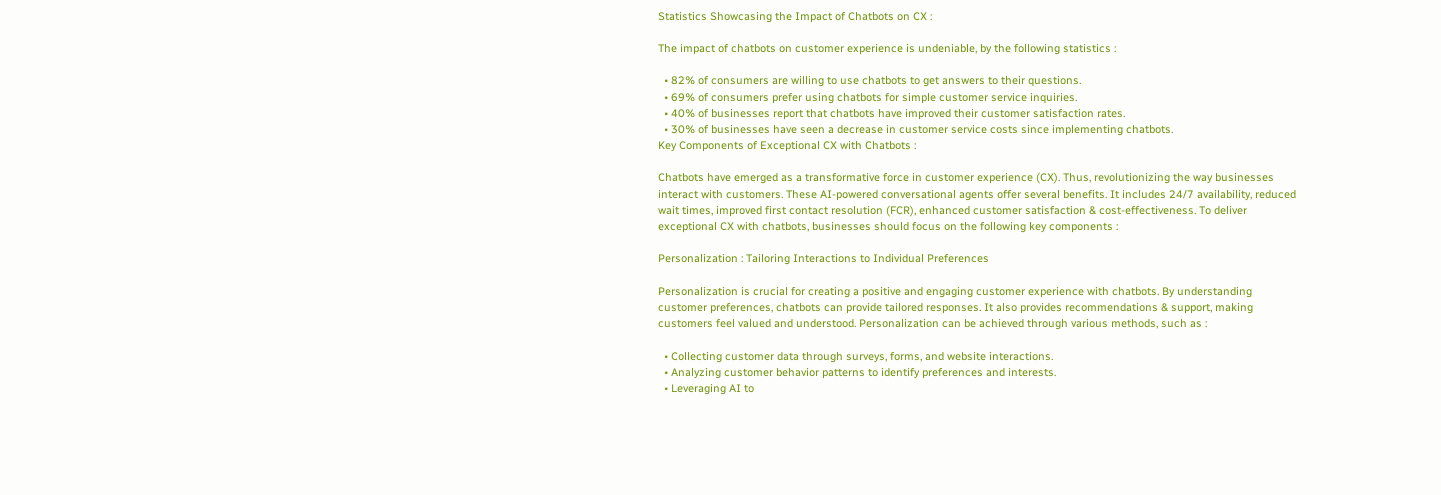Statistics Showcasing the Impact of Chatbots on CX :

The impact of chatbots on customer experience is undeniable, by the following statistics :

  • 82% of consumers are willing to use chatbots to get answers to their questions.
  • 69% of consumers prefer using chatbots for simple customer service inquiries.
  • 40% of businesses report that chatbots have improved their customer satisfaction rates.
  • 30% of businesses have seen a decrease in customer service costs since implementing chatbots.
Key Components of Exceptional CX with Chatbots :

Chatbots have emerged as a transformative force in customer experience (CX). Thus, revolutionizing the way businesses interact with customers. These AI-powered conversational agents offer several benefits. It includes 24/7 availability, reduced wait times, improved first contact resolution (FCR), enhanced customer satisfaction & cost-effectiveness. To deliver exceptional CX with chatbots, businesses should focus on the following key components :

Personalization : Tailoring Interactions to Individual Preferences

Personalization is crucial for creating a positive and engaging customer experience with chatbots. By understanding customer preferences, chatbots can provide tailored responses. It also provides recommendations & support, making customers feel valued and understood. Personalization can be achieved through various methods, such as :

  • Collecting customer data through surveys, forms, and website interactions.
  • Analyzing customer behavior patterns to identify preferences and interests.
  • Leveraging AI to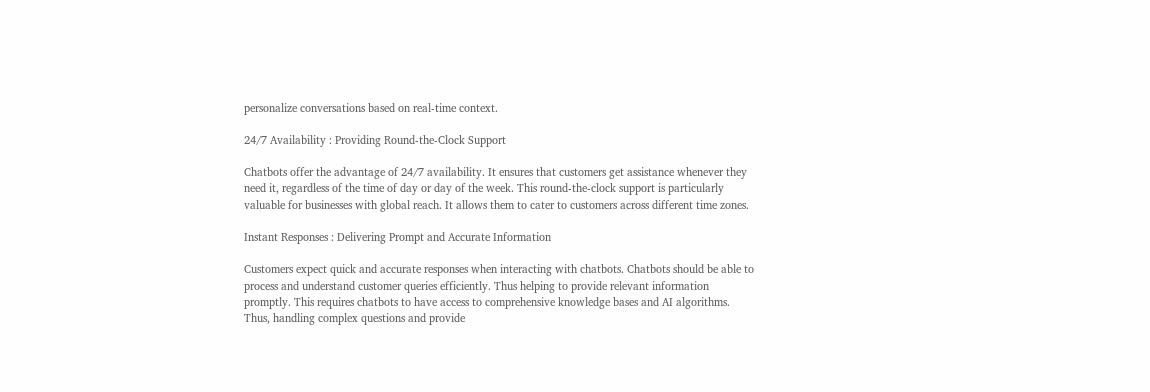personalize conversations based on real-time context.

24/7 Availability : Providing Round-the-Clock Support

Chatbots offer the advantage of 24/7 availability. It ensures that customers get assistance whenever they need it, regardless of the time of day or day of the week. This round-the-clock support is particularly valuable for businesses with global reach. It allows them to cater to customers across different time zones.

Instant Responses : Delivering Prompt and Accurate Information

Customers expect quick and accurate responses when interacting with chatbots. Chatbots should be able to process and understand customer queries efficiently. Thus helping to provide relevant information promptly. This requires chatbots to have access to comprehensive knowledge bases and AI algorithms. Thus, handling complex questions and provide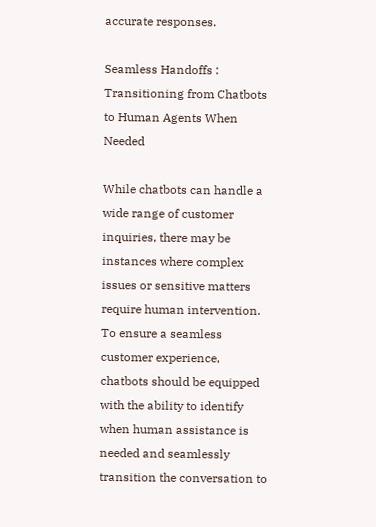accurate responses.

Seamless Handoffs : Transitioning from Chatbots to Human Agents When Needed

While chatbots can handle a wide range of customer inquiries, there may be instances where complex issues or sensitive matters require human intervention. To ensure a seamless customer experience, chatbots should be equipped with the ability to identify when human assistance is needed and seamlessly transition the conversation to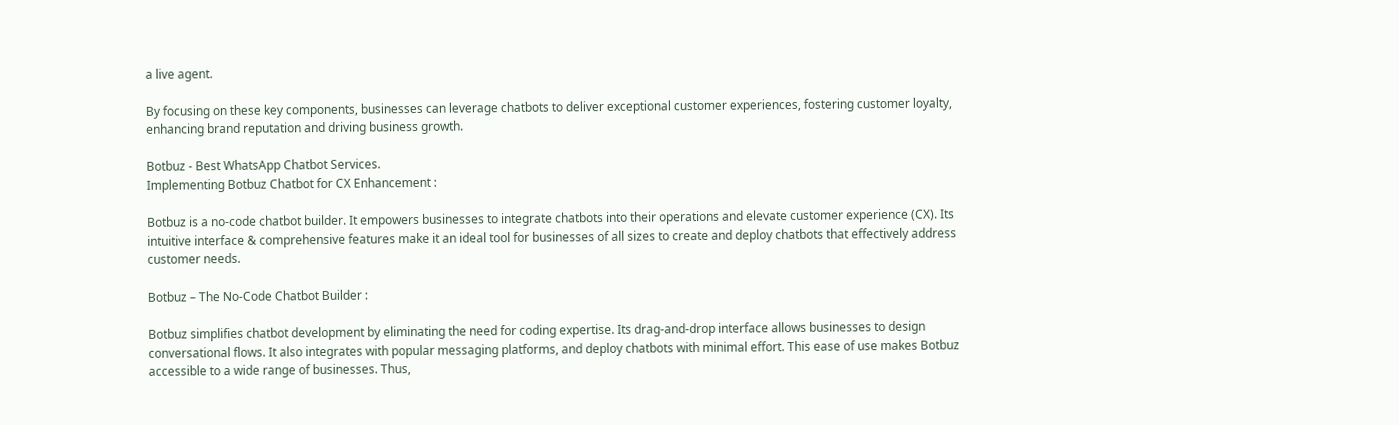a live agent.

By focusing on these key components, businesses can leverage chatbots to deliver exceptional customer experiences, fostering customer loyalty, enhancing brand reputation and driving business growth.

Botbuz - Best WhatsApp Chatbot Services.
Implementing Botbuz Chatbot for CX Enhancement :

Botbuz is a no-code chatbot builder. It empowers businesses to integrate chatbots into their operations and elevate customer experience (CX). Its intuitive interface & comprehensive features make it an ideal tool for businesses of all sizes to create and deploy chatbots that effectively address customer needs.

Botbuz – The No-Code Chatbot Builder :

Botbuz simplifies chatbot development by eliminating the need for coding expertise. Its drag-and-drop interface allows businesses to design conversational flows. It also integrates with popular messaging platforms, and deploy chatbots with minimal effort. This ease of use makes Botbuz accessible to a wide range of businesses. Thus,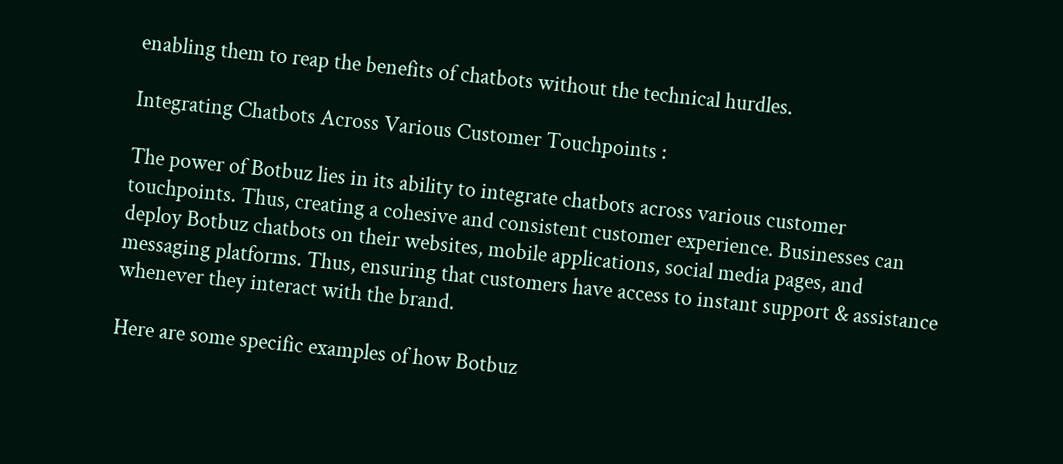enabling them to reap the benefits of chatbots without the technical hurdles.

Integrating Chatbots Across Various Customer Touchpoints :

The power of Botbuz lies in its ability to integrate chatbots across various customer touchpoints. Thus, creating a cohesive and consistent customer experience. Businesses can deploy Botbuz chatbots on their websites, mobile applications, social media pages, and messaging platforms. Thus, ensuring that customers have access to instant support & assistance whenever they interact with the brand.

Here are some specific examples of how Botbuz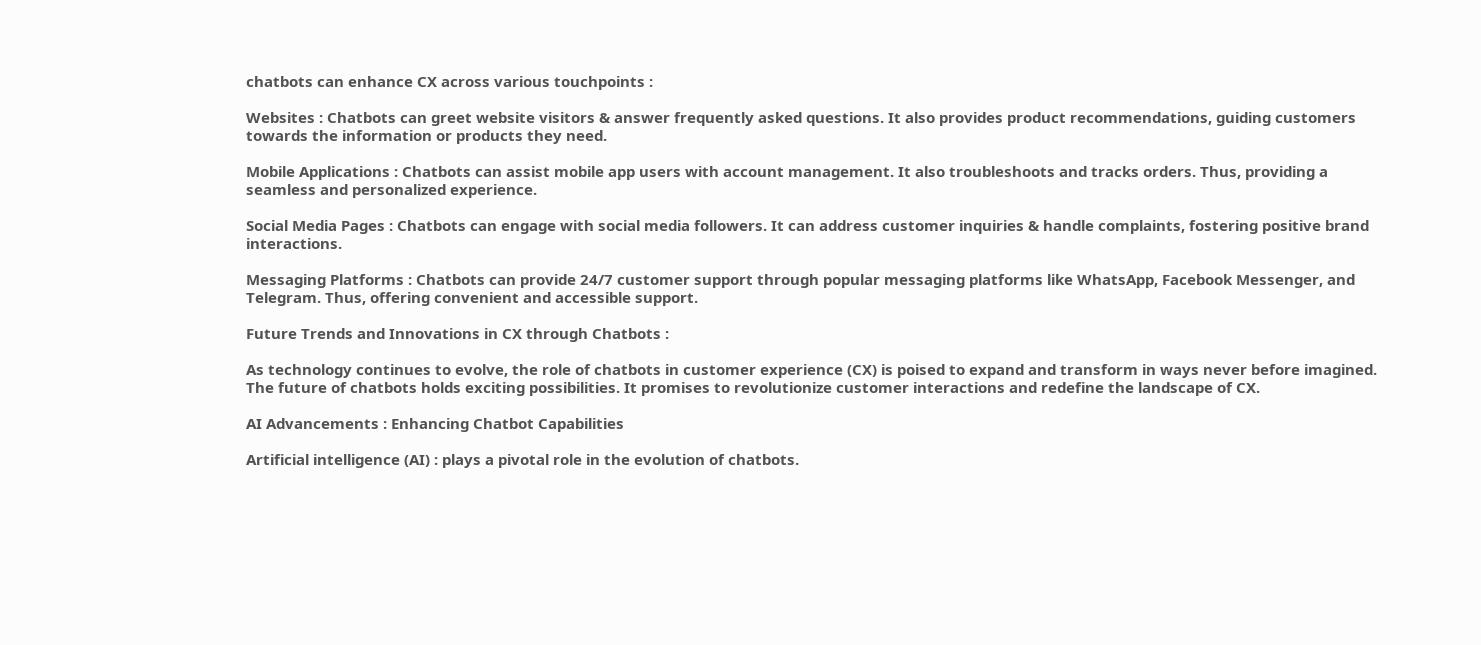chatbots can enhance CX across various touchpoints :

Websites : Chatbots can greet website visitors & answer frequently asked questions. It also provides product recommendations, guiding customers towards the information or products they need.

Mobile Applications : Chatbots can assist mobile app users with account management. It also troubleshoots and tracks orders. Thus, providing a seamless and personalized experience.

Social Media Pages : Chatbots can engage with social media followers. It can address customer inquiries & handle complaints, fostering positive brand interactions.

Messaging Platforms : Chatbots can provide 24/7 customer support through popular messaging platforms like WhatsApp, Facebook Messenger, and Telegram. Thus, offering convenient and accessible support.

Future Trends and Innovations in CX through Chatbots :

As technology continues to evolve, the role of chatbots in customer experience (CX) is poised to expand and transform in ways never before imagined. The future of chatbots holds exciting possibilities. It promises to revolutionize customer interactions and redefine the landscape of CX.

AI Advancements : Enhancing Chatbot Capabilities

Artificial intelligence (AI) : plays a pivotal role in the evolution of chatbots.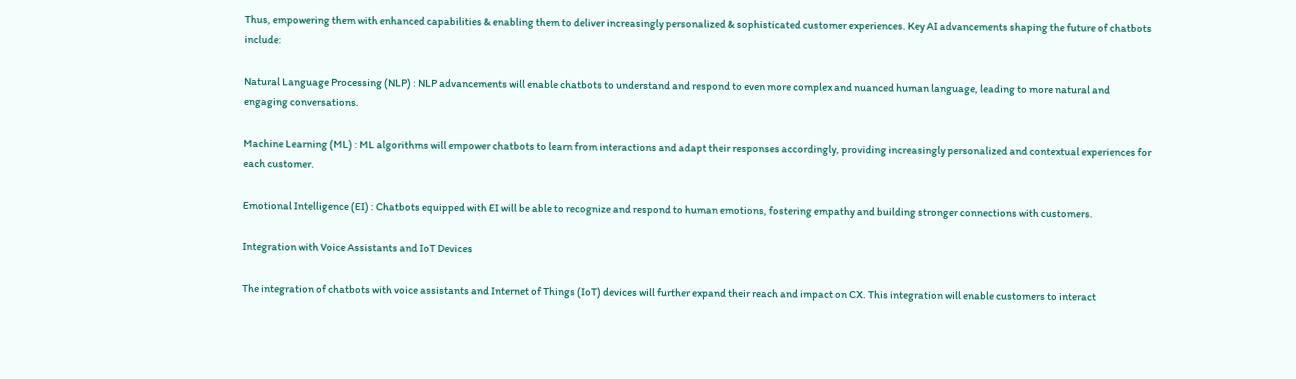Thus, empowering them with enhanced capabilities & enabling them to deliver increasingly personalized & sophisticated customer experiences. Key AI advancements shaping the future of chatbots include:

Natural Language Processing (NLP) : NLP advancements will enable chatbots to understand and respond to even more complex and nuanced human language, leading to more natural and engaging conversations.

Machine Learning (ML) : ML algorithms will empower chatbots to learn from interactions and adapt their responses accordingly, providing increasingly personalized and contextual experiences for each customer.

Emotional Intelligence (EI) : Chatbots equipped with EI will be able to recognize and respond to human emotions, fostering empathy and building stronger connections with customers.

Integration with Voice Assistants and IoT Devices

The integration of chatbots with voice assistants and Internet of Things (IoT) devices will further expand their reach and impact on CX. This integration will enable customers to interact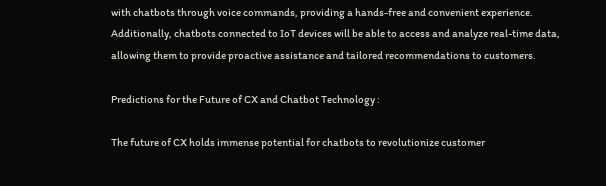with chatbots through voice commands, providing a hands-free and convenient experience. Additionally, chatbots connected to IoT devices will be able to access and analyze real-time data, allowing them to provide proactive assistance and tailored recommendations to customers.

Predictions for the Future of CX and Chatbot Technology :

The future of CX holds immense potential for chatbots to revolutionize customer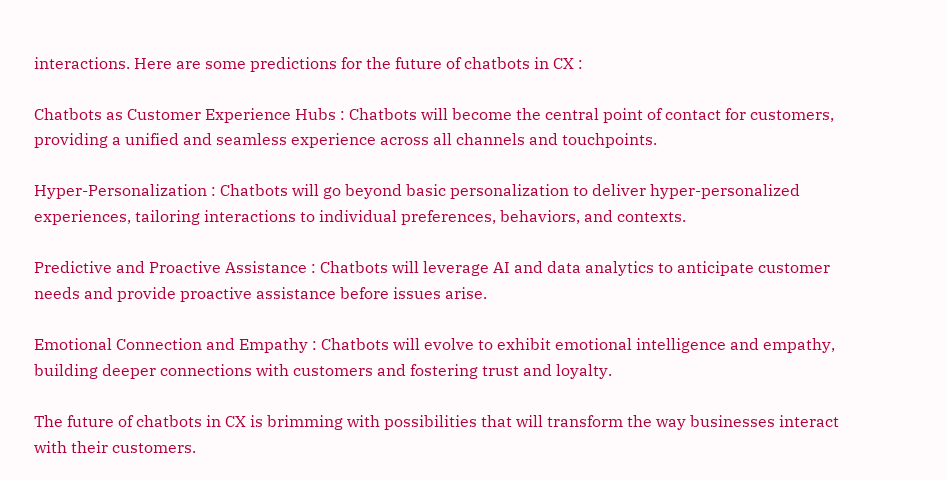interactions. Here are some predictions for the future of chatbots in CX :

Chatbots as Customer Experience Hubs : Chatbots will become the central point of contact for customers, providing a unified and seamless experience across all channels and touchpoints.

Hyper-Personalization : Chatbots will go beyond basic personalization to deliver hyper-personalized experiences, tailoring interactions to individual preferences, behaviors, and contexts.

Predictive and Proactive Assistance : Chatbots will leverage AI and data analytics to anticipate customer needs and provide proactive assistance before issues arise.

Emotional Connection and Empathy : Chatbots will evolve to exhibit emotional intelligence and empathy, building deeper connections with customers and fostering trust and loyalty.

The future of chatbots in CX is brimming with possibilities that will transform the way businesses interact with their customers.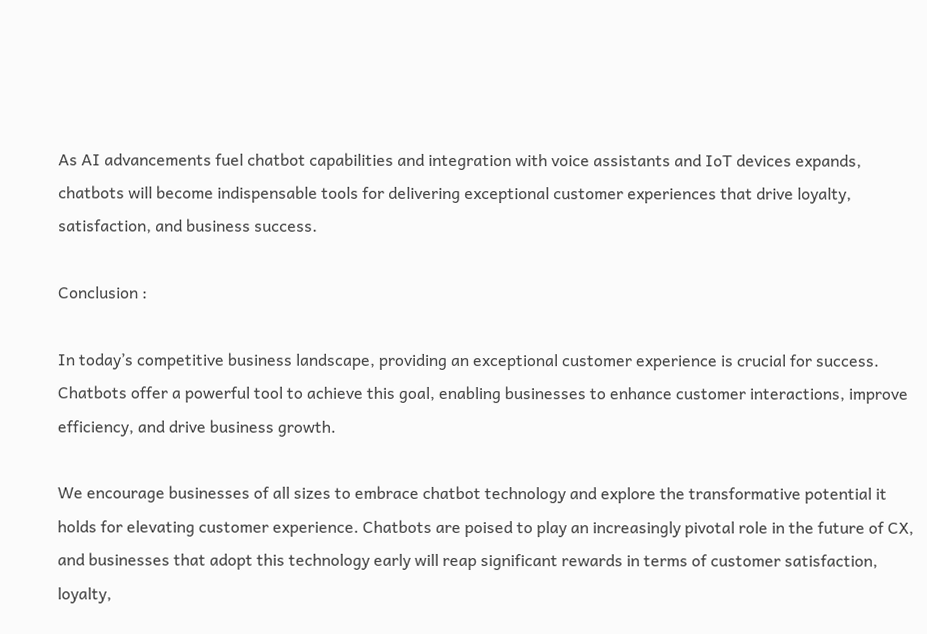As AI advancements fuel chatbot capabilities and integration with voice assistants and IoT devices expands, chatbots will become indispensable tools for delivering exceptional customer experiences that drive loyalty, satisfaction, and business success.

Conclusion :

In today’s competitive business landscape, providing an exceptional customer experience is crucial for success. Chatbots offer a powerful tool to achieve this goal, enabling businesses to enhance customer interactions, improve efficiency, and drive business growth.

We encourage businesses of all sizes to embrace chatbot technology and explore the transformative potential it holds for elevating customer experience. Chatbots are poised to play an increasingly pivotal role in the future of CX, and businesses that adopt this technology early will reap significant rewards in terms of customer satisfaction, loyalty,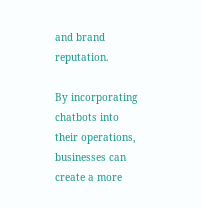and brand reputation.

By incorporating chatbots into their operations, businesses can create a more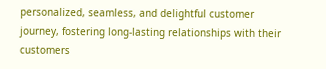personalized, seamless, and delightful customer journey, fostering long-lasting relationships with their customers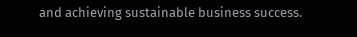and achieving sustainable business success.